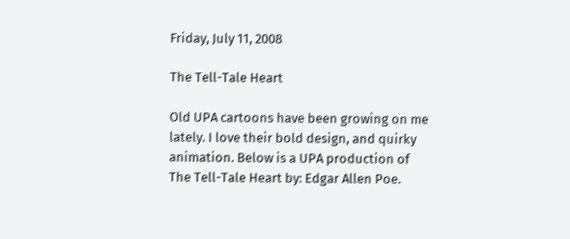Friday, July 11, 2008

The Tell-Tale Heart

Old UPA cartoons have been growing on me lately. I love their bold design, and quirky animation. Below is a UPA production of The Tell-Tale Heart by: Edgar Allen Poe.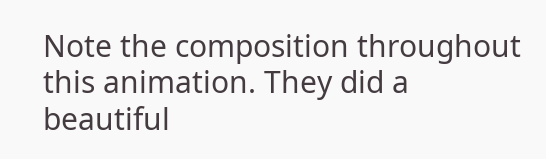Note the composition throughout this animation. They did a beautiful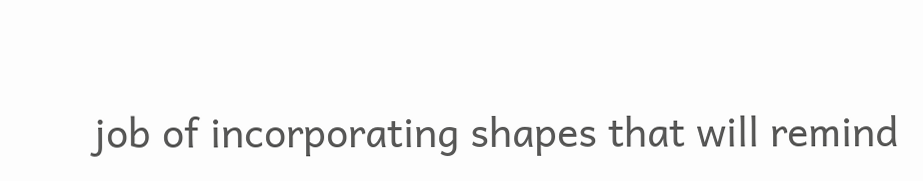job of incorporating shapes that will remind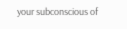your subconscious of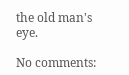the old man's eye.

No comments: